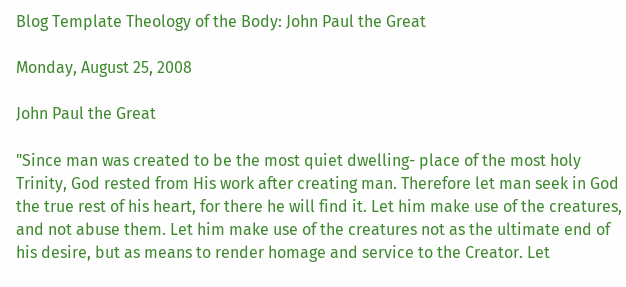Blog Template Theology of the Body: John Paul the Great

Monday, August 25, 2008

John Paul the Great

"Since man was created to be the most quiet dwelling- place of the most holy Trinity, God rested from His work after creating man. Therefore let man seek in God the true rest of his heart, for there he will find it. Let him make use of the creatures, and not abuse them. Let him make use of the creatures not as the ultimate end of his desire, but as means to render homage and service to the Creator. Let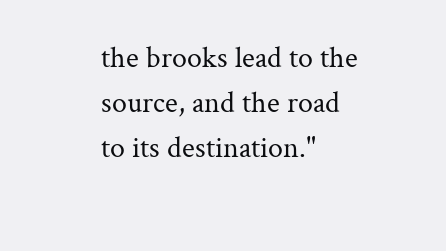the brooks lead to the source, and the road to its destination."